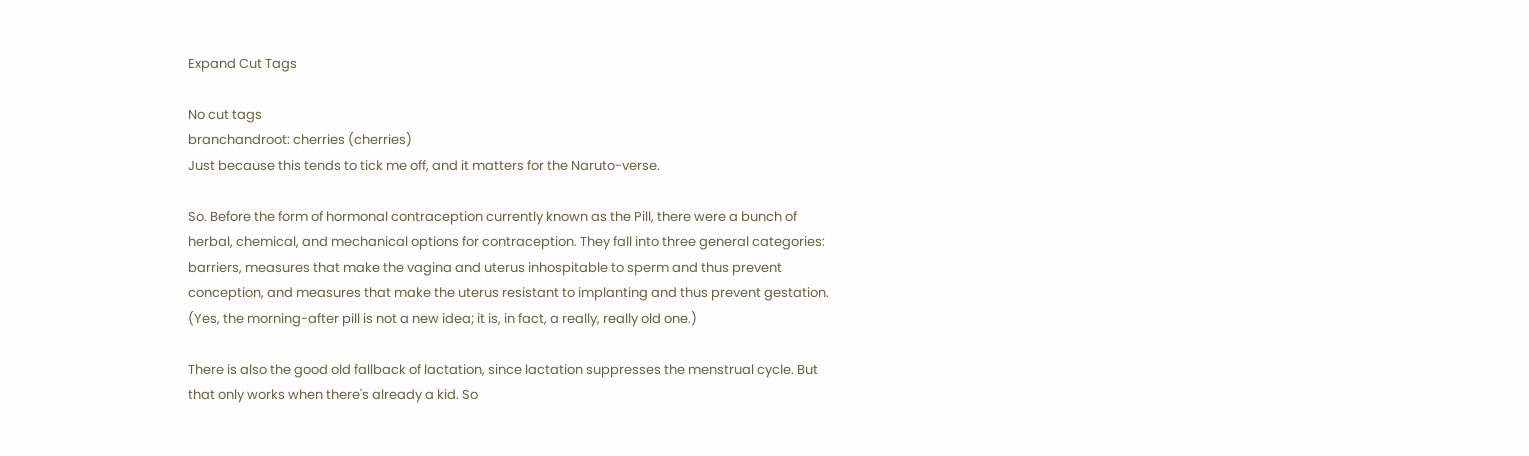Expand Cut Tags

No cut tags
branchandroot: cherries (cherries)
Just because this tends to tick me off, and it matters for the Naruto-verse.

So. Before the form of hormonal contraception currently known as the Pill, there were a bunch of herbal, chemical, and mechanical options for contraception. They fall into three general categories: barriers, measures that make the vagina and uterus inhospitable to sperm and thus prevent conception, and measures that make the uterus resistant to implanting and thus prevent gestation. (Yes, the morning-after pill is not a new idea; it is, in fact, a really, really old one.)

There is also the good old fallback of lactation, since lactation suppresses the menstrual cycle. But that only works when there's already a kid. So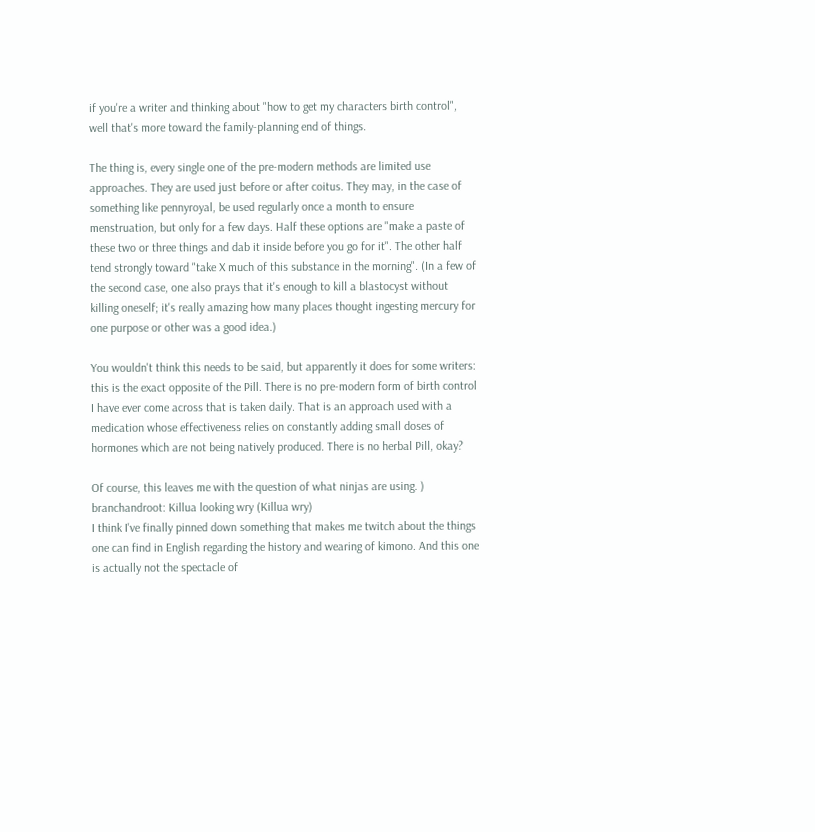if you're a writer and thinking about "how to get my characters birth control", well that's more toward the family-planning end of things.

The thing is, every single one of the pre-modern methods are limited use approaches. They are used just before or after coitus. They may, in the case of something like pennyroyal, be used regularly once a month to ensure menstruation, but only for a few days. Half these options are "make a paste of these two or three things and dab it inside before you go for it". The other half tend strongly toward "take X much of this substance in the morning". (In a few of the second case, one also prays that it's enough to kill a blastocyst without killing oneself; it's really amazing how many places thought ingesting mercury for one purpose or other was a good idea.)

You wouldn't think this needs to be said, but apparently it does for some writers: this is the exact opposite of the Pill. There is no pre-modern form of birth control I have ever come across that is taken daily. That is an approach used with a medication whose effectiveness relies on constantly adding small doses of hormones which are not being natively produced. There is no herbal Pill, okay?

Of course, this leaves me with the question of what ninjas are using. )
branchandroot: Killua looking wry (Killua wry)
I think I've finally pinned down something that makes me twitch about the things one can find in English regarding the history and wearing of kimono. And this one is actually not the spectacle of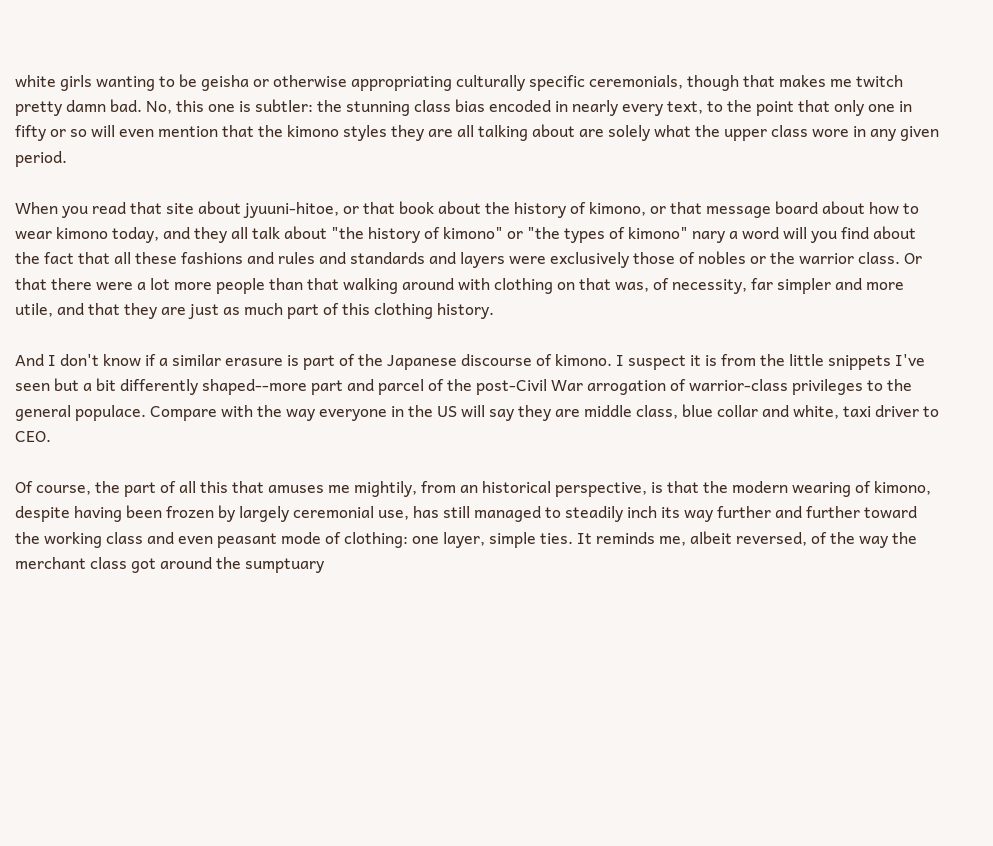white girls wanting to be geisha or otherwise appropriating culturally specific ceremonials, though that makes me twitch pretty damn bad. No, this one is subtler: the stunning class bias encoded in nearly every text, to the point that only one in fifty or so will even mention that the kimono styles they are all talking about are solely what the upper class wore in any given period.

When you read that site about jyuuni-hitoe, or that book about the history of kimono, or that message board about how to wear kimono today, and they all talk about "the history of kimono" or "the types of kimono" nary a word will you find about the fact that all these fashions and rules and standards and layers were exclusively those of nobles or the warrior class. Or that there were a lot more people than that walking around with clothing on that was, of necessity, far simpler and more utile, and that they are just as much part of this clothing history.

And I don't know if a similar erasure is part of the Japanese discourse of kimono. I suspect it is from the little snippets I've seen but a bit differently shaped--more part and parcel of the post-Civil War arrogation of warrior-class privileges to the general populace. Compare with the way everyone in the US will say they are middle class, blue collar and white, taxi driver to CEO.

Of course, the part of all this that amuses me mightily, from an historical perspective, is that the modern wearing of kimono, despite having been frozen by largely ceremonial use, has still managed to steadily inch its way further and further toward the working class and even peasant mode of clothing: one layer, simple ties. It reminds me, albeit reversed, of the way the merchant class got around the sumptuary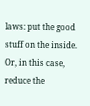laws: put the good stuff on the inside. Or, in this case, reduce the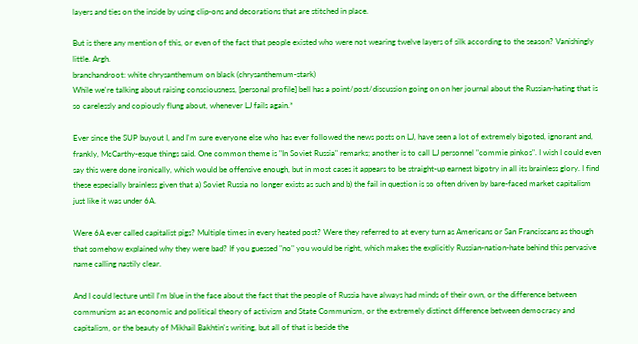layers and ties on the inside by using clip-ons and decorations that are stitched in place.

But is there any mention of this, or even of the fact that people existed who were not wearing twelve layers of silk according to the season? Vanishingly little. Argh.
branchandroot: white chrysanthemum on black (chrysanthemum-stark)
While we're talking about raising consciousness, [personal profile] bell has a point/post/discussion going on on her journal about the Russian-hating that is so carelessly and copiously flung about, whenever LJ fails again.*

Ever since the SUP buyout I, and I'm sure everyone else who has ever followed the news posts on LJ, have seen a lot of extremely bigoted, ignorant and, frankly, McCarthy-esque things said. One common theme is "In Soviet Russia" remarks; another is to call LJ personnel "commie pinkos". I wish I could even say this were done ironically, which would be offensive enough, but in most cases it appears to be straight-up earnest bigotry in all its brainless glory. I find these especially brainless given that a) Soviet Russia no longer exists as such and b) the fail in question is so often driven by bare-faced market capitalism just like it was under 6A.

Were 6A ever called capitalist pigs? Multiple times in every heated post? Were they referred to at every turn as Americans or San Franciscans as though that somehow explained why they were bad? If you guessed "no" you would be right, which makes the explicitly Russian-nation-hate behind this pervasive name calling nastily clear.

And I could lecture until I'm blue in the face about the fact that the people of Russia have always had minds of their own, or the difference between communism as an economic and political theory of activism and State Communism, or the extremely distinct difference between democracy and capitalism, or the beauty of Mikhail Bakhtin's writing, but all of that is beside the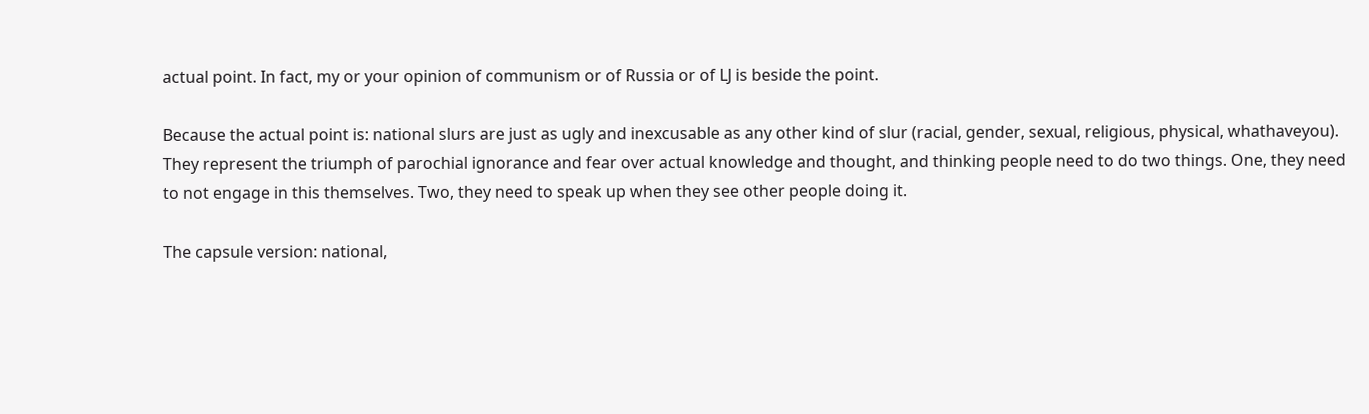actual point. In fact, my or your opinion of communism or of Russia or of LJ is beside the point.

Because the actual point is: national slurs are just as ugly and inexcusable as any other kind of slur (racial, gender, sexual, religious, physical, whathaveyou). They represent the triumph of parochial ignorance and fear over actual knowledge and thought, and thinking people need to do two things. One, they need to not engage in this themselves. Two, they need to speak up when they see other people doing it.

The capsule version: national,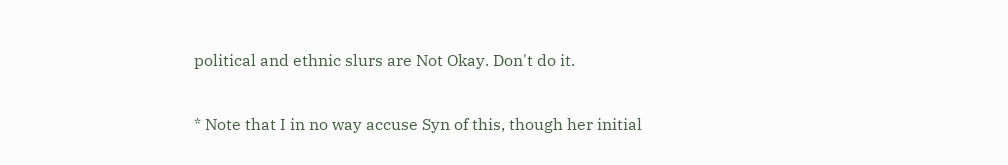political and ethnic slurs are Not Okay. Don't do it.

* Note that I in no way accuse Syn of this, though her initial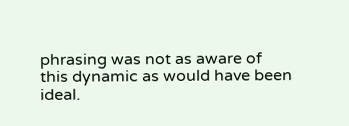phrasing was not as aware of this dynamic as would have been ideal.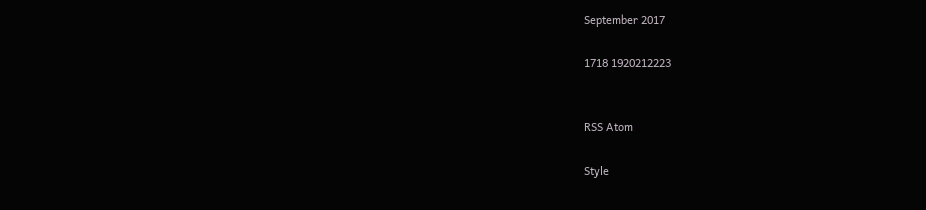September 2017

1718 1920212223


RSS Atom

Style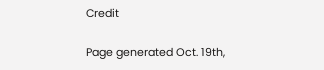Credit

Page generated Oct. 19th,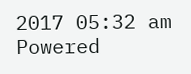2017 05:32 am
Powered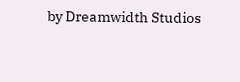by Dreamwidth Studios